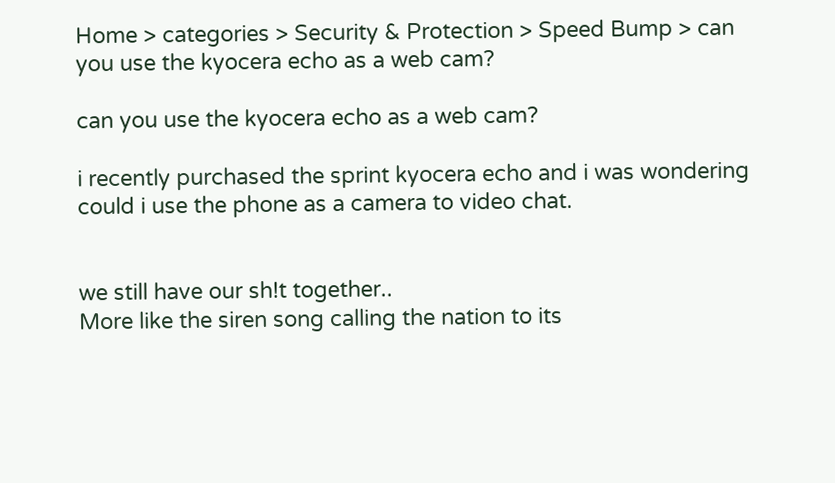Home > categories > Security & Protection > Speed Bump > can you use the kyocera echo as a web cam?

can you use the kyocera echo as a web cam?

i recently purchased the sprint kyocera echo and i was wondering could i use the phone as a camera to video chat.


we still have our sh!t together..
More like the siren song calling the nation to its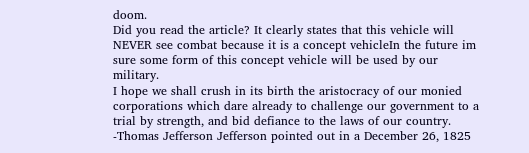doom.
Did you read the article? It clearly states that this vehicle will NEVER see combat because it is a concept vehicleIn the future im sure some form of this concept vehicle will be used by our military.
I hope we shall crush in its birth the aristocracy of our monied corporations which dare already to challenge our government to a trial by strength, and bid defiance to the laws of our country. -Thomas Jefferson Jefferson pointed out in a December 26, 1825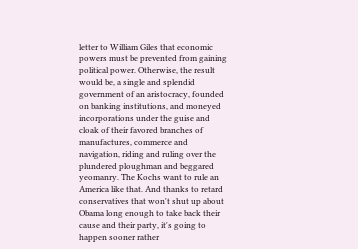letter to William Giles that economic powers must be prevented from gaining political power. Otherwise, the result would be, a single and splendid government of an aristocracy, founded on banking institutions, and moneyed incorporations under the guise and cloak of their favored branches of manufactures, commerce and navigation, riding and ruling over the plundered ploughman and beggared yeomanry. The Kochs want to rule an America like that. And thanks to retard conservatives that won't shut up about Obama long enough to take back their cause and their party, it's going to happen sooner rather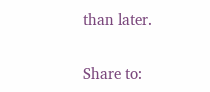than later.

Share to: